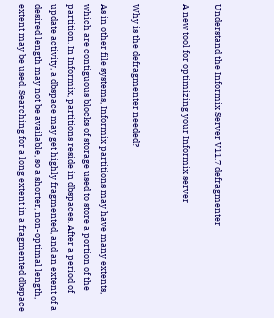Understand the Informix Server V11.7 defragmenter

A new tool for optimizing your Informix server


Why is the defragmenter needed?

As in other file systems, Informix partitions may have many extents, which are contiguous blocks of storage used to store a portion of the partition. In Informix, partitions reside in dbspaces. After a period of update activity, a dbspace may get highly fragmented, and an extent of a desired length may not be available, so a shorter, non-optimal length, extent may be used. Searching for a long extent in a fragmented dbspace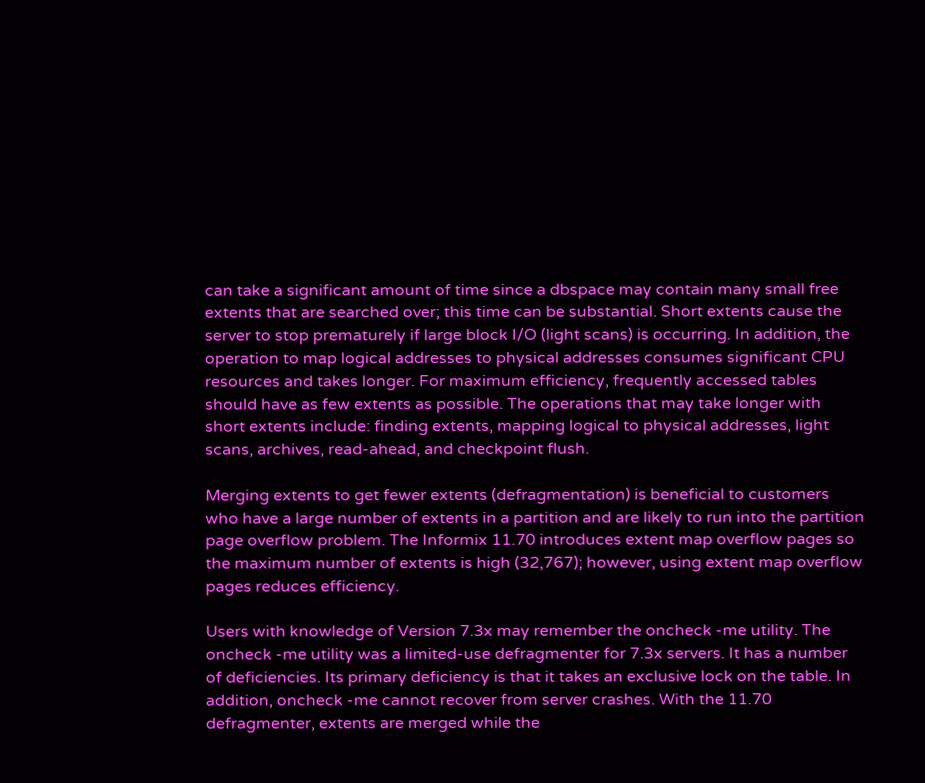can take a significant amount of time since a dbspace may contain many small free extents that are searched over; this time can be substantial. Short extents cause the server to stop prematurely if large block I/O (light scans) is occurring. In addition, the operation to map logical addresses to physical addresses consumes significant CPU resources and takes longer. For maximum efficiency, frequently accessed tables should have as few extents as possible. The operations that may take longer with short extents include: finding extents, mapping logical to physical addresses, light scans, archives, read-ahead, and checkpoint flush.

Merging extents to get fewer extents (defragmentation) is beneficial to customers who have a large number of extents in a partition and are likely to run into the partition page overflow problem. The Informix 11.70 introduces extent map overflow pages so the maximum number of extents is high (32,767); however, using extent map overflow pages reduces efficiency.

Users with knowledge of Version 7.3x may remember the oncheck -me utility. The oncheck -me utility was a limited-use defragmenter for 7.3x servers. It has a number of deficiencies. Its primary deficiency is that it takes an exclusive lock on the table. In addition, oncheck -me cannot recover from server crashes. With the 11.70 defragmenter, extents are merged while the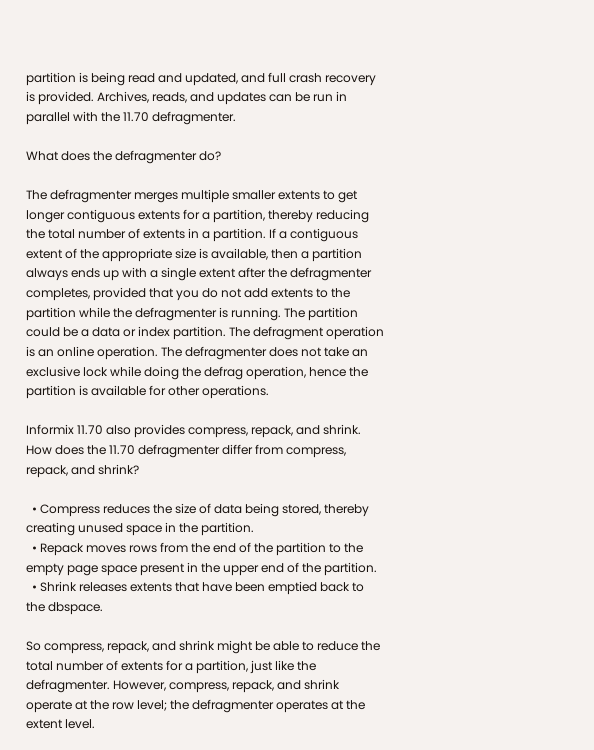partition is being read and updated, and full crash recovery is provided. Archives, reads, and updates can be run in parallel with the 11.70 defragmenter.

What does the defragmenter do?

The defragmenter merges multiple smaller extents to get longer contiguous extents for a partition, thereby reducing the total number of extents in a partition. If a contiguous extent of the appropriate size is available, then a partition always ends up with a single extent after the defragmenter completes, provided that you do not add extents to the partition while the defragmenter is running. The partition could be a data or index partition. The defragment operation is an online operation. The defragmenter does not take an exclusive lock while doing the defrag operation, hence the partition is available for other operations.

Informix 11.70 also provides compress, repack, and shrink. How does the 11.70 defragmenter differ from compress, repack, and shrink?

  • Compress reduces the size of data being stored, thereby creating unused space in the partition.
  • Repack moves rows from the end of the partition to the empty page space present in the upper end of the partition.
  • Shrink releases extents that have been emptied back to the dbspace.

So compress, repack, and shrink might be able to reduce the total number of extents for a partition, just like the defragmenter. However, compress, repack, and shrink operate at the row level; the defragmenter operates at the extent level.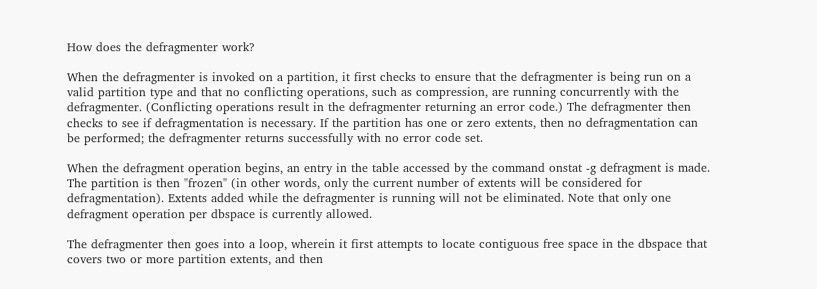How does the defragmenter work?

When the defragmenter is invoked on a partition, it first checks to ensure that the defragmenter is being run on a valid partition type and that no conflicting operations, such as compression, are running concurrently with the defragmenter. (Conflicting operations result in the defragmenter returning an error code.) The defragmenter then checks to see if defragmentation is necessary. If the partition has one or zero extents, then no defragmentation can be performed; the defragmenter returns successfully with no error code set.

When the defragment operation begins, an entry in the table accessed by the command onstat -g defragment is made. The partition is then "frozen" (in other words, only the current number of extents will be considered for defragmentation). Extents added while the defragmenter is running will not be eliminated. Note that only one defragment operation per dbspace is currently allowed.

The defragmenter then goes into a loop, wherein it first attempts to locate contiguous free space in the dbspace that covers two or more partition extents, and then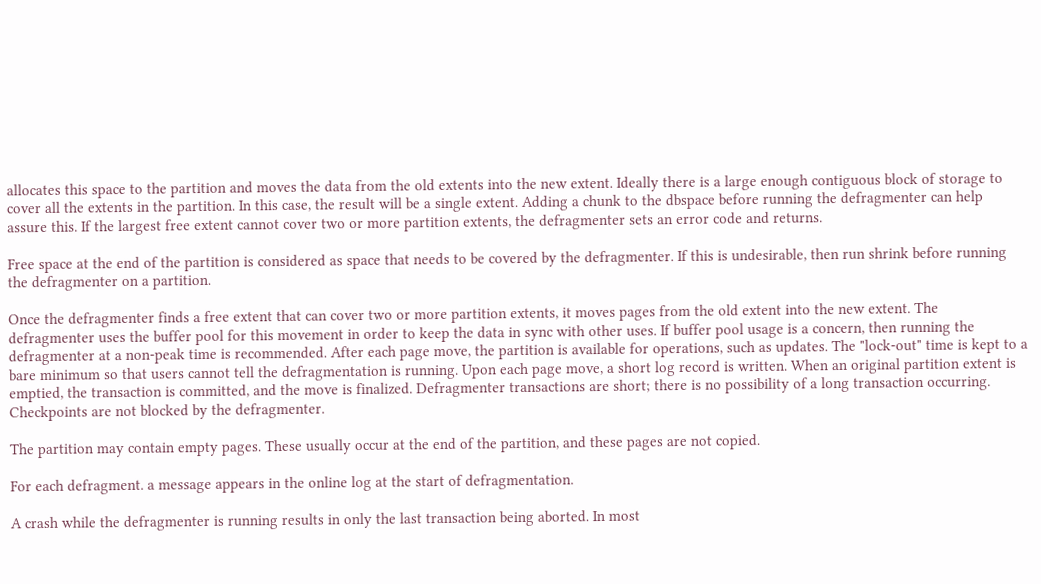allocates this space to the partition and moves the data from the old extents into the new extent. Ideally there is a large enough contiguous block of storage to cover all the extents in the partition. In this case, the result will be a single extent. Adding a chunk to the dbspace before running the defragmenter can help assure this. If the largest free extent cannot cover two or more partition extents, the defragmenter sets an error code and returns.

Free space at the end of the partition is considered as space that needs to be covered by the defragmenter. If this is undesirable, then run shrink before running the defragmenter on a partition.

Once the defragmenter finds a free extent that can cover two or more partition extents, it moves pages from the old extent into the new extent. The defragmenter uses the buffer pool for this movement in order to keep the data in sync with other uses. If buffer pool usage is a concern, then running the defragmenter at a non-peak time is recommended. After each page move, the partition is available for operations, such as updates. The "lock-out" time is kept to a bare minimum so that users cannot tell the defragmentation is running. Upon each page move, a short log record is written. When an original partition extent is emptied, the transaction is committed, and the move is finalized. Defragmenter transactions are short; there is no possibility of a long transaction occurring. Checkpoints are not blocked by the defragmenter.

The partition may contain empty pages. These usually occur at the end of the partition, and these pages are not copied.

For each defragment. a message appears in the online log at the start of defragmentation.

A crash while the defragmenter is running results in only the last transaction being aborted. In most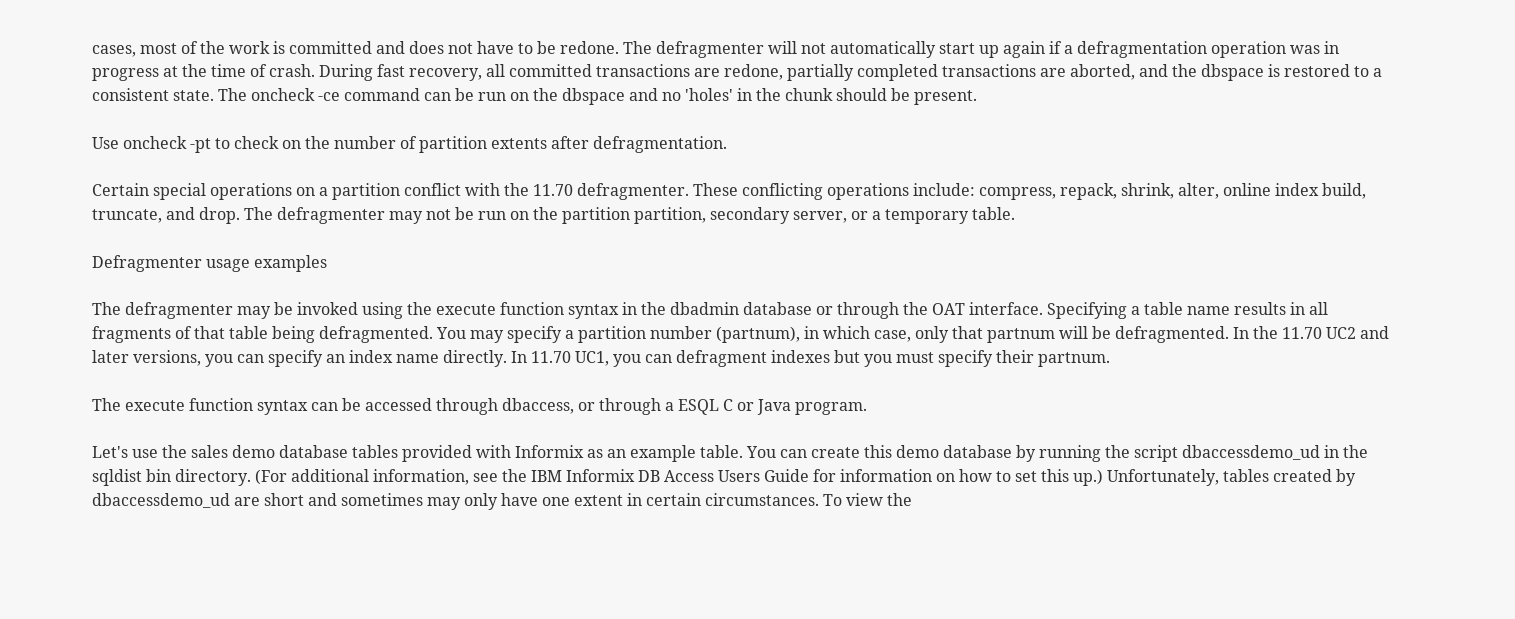cases, most of the work is committed and does not have to be redone. The defragmenter will not automatically start up again if a defragmentation operation was in progress at the time of crash. During fast recovery, all committed transactions are redone, partially completed transactions are aborted, and the dbspace is restored to a consistent state. The oncheck -ce command can be run on the dbspace and no 'holes' in the chunk should be present.

Use oncheck -pt to check on the number of partition extents after defragmentation.

Certain special operations on a partition conflict with the 11.70 defragmenter. These conflicting operations include: compress, repack, shrink, alter, online index build, truncate, and drop. The defragmenter may not be run on the partition partition, secondary server, or a temporary table.

Defragmenter usage examples

The defragmenter may be invoked using the execute function syntax in the dbadmin database or through the OAT interface. Specifying a table name results in all fragments of that table being defragmented. You may specify a partition number (partnum), in which case, only that partnum will be defragmented. In the 11.70 UC2 and later versions, you can specify an index name directly. In 11.70 UC1, you can defragment indexes but you must specify their partnum.

The execute function syntax can be accessed through dbaccess, or through a ESQL C or Java program.

Let's use the sales demo database tables provided with Informix as an example table. You can create this demo database by running the script dbaccessdemo_ud in the sqldist bin directory. (For additional information, see the IBM Informix DB Access Users Guide for information on how to set this up.) Unfortunately, tables created by dbaccessdemo_ud are short and sometimes may only have one extent in certain circumstances. To view the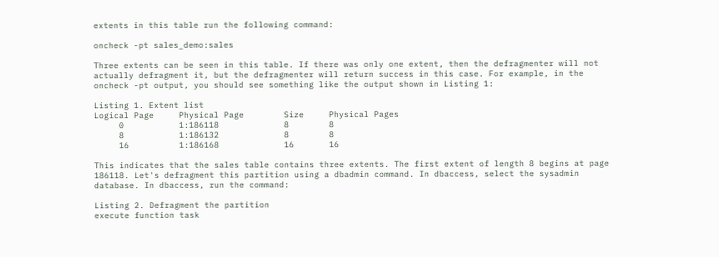extents in this table run the following command:

oncheck -pt sales_demo:sales

Three extents can be seen in this table. If there was only one extent, then the defragmenter will not actually defragment it, but the defragmenter will return success in this case. For example, in the oncheck -pt output, you should see something like the output shown in Listing 1:

Listing 1. Extent list
Logical Page     Physical Page        Size     Physical Pages
     0           1:186118             8        8
     8           1:186132             8        8
     16          1:186168             16       16

This indicates that the sales table contains three extents. The first extent of length 8 begins at page 186118. Let's defragment this partition using a dbadmin command. In dbaccess, select the sysadmin database. In dbaccess, run the command:

Listing 2. Defragment the partition
execute function task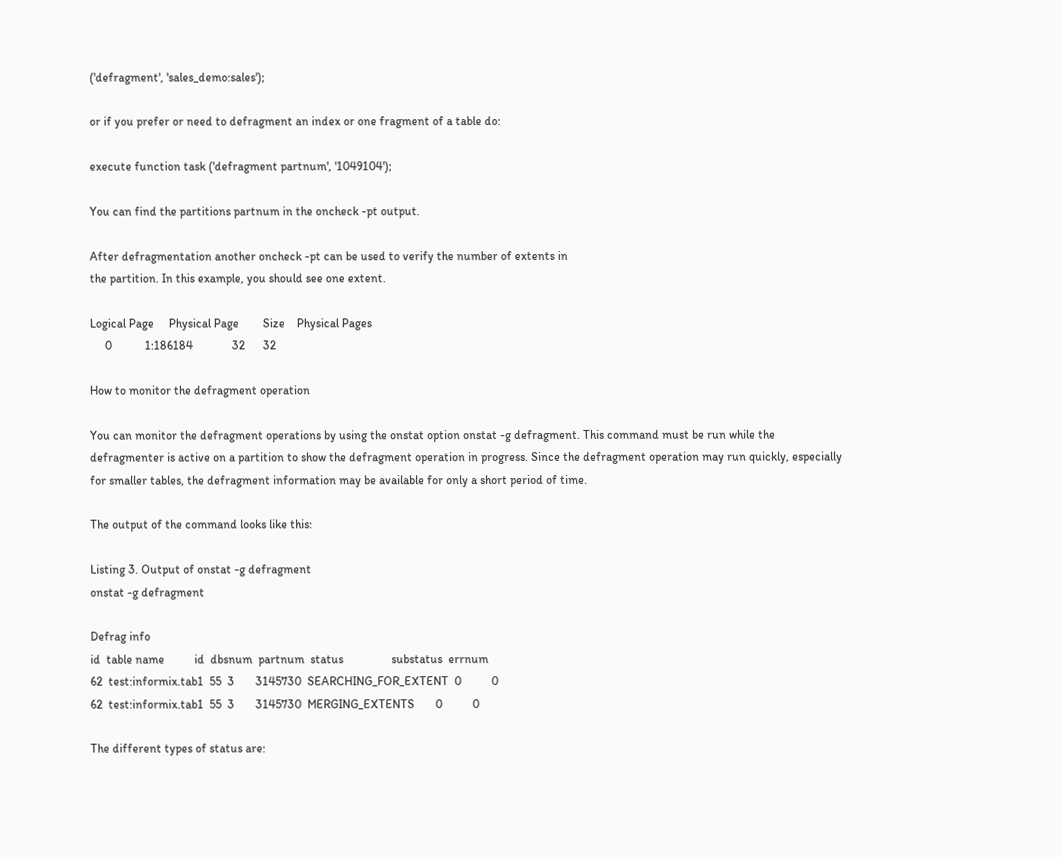('defragment', 'sales_demo:sales');

or if you prefer or need to defragment an index or one fragment of a table do:

execute function task ('defragment partnum', '1049104');

You can find the partitions partnum in the oncheck -pt output.

After defragmentation another oncheck -pt can be used to verify the number of extents in
the partition. In this example, you should see one extent.

Logical Page     Physical Page        Size    Physical Pages
     0           1:186184             32      32

How to monitor the defragment operation

You can monitor the defragment operations by using the onstat option onstat -g defragment. This command must be run while the defragmenter is active on a partition to show the defragment operation in progress. Since the defragment operation may run quickly, especially for smaller tables, the defragment information may be available for only a short period of time.

The output of the command looks like this:

Listing 3. Output of onstat -g defragment
onstat -g defragment

Defrag info
id  table name          id  dbsnum  partnum  status                substatus  errnum
62  test:informix.tab1  55  3       3145730  SEARCHING_FOR_EXTENT  0          0
62  test:informix.tab1  55  3       3145730  MERGING_EXTENTS       0          0

The different types of status are: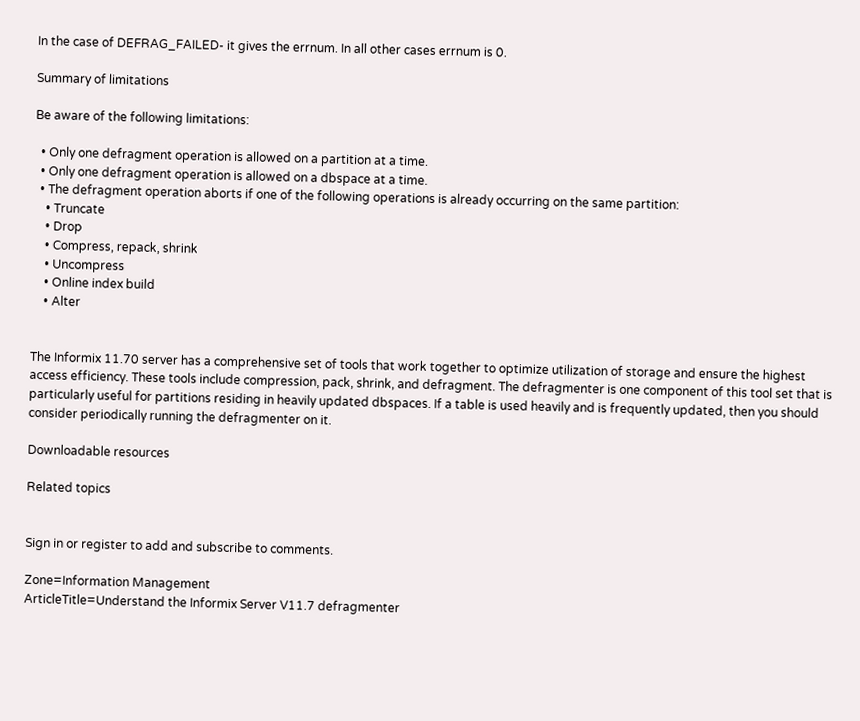In the case of DEFRAG_FAILED- it gives the errnum. In all other cases errnum is 0.

Summary of limitations

Be aware of the following limitations:

  • Only one defragment operation is allowed on a partition at a time.
  • Only one defragment operation is allowed on a dbspace at a time.
  • The defragment operation aborts if one of the following operations is already occurring on the same partition:
    • Truncate
    • Drop
    • Compress, repack, shrink
    • Uncompress
    • Online index build
    • Alter


The Informix 11.70 server has a comprehensive set of tools that work together to optimize utilization of storage and ensure the highest access efficiency. These tools include compression, pack, shrink, and defragment. The defragmenter is one component of this tool set that is particularly useful for partitions residing in heavily updated dbspaces. If a table is used heavily and is frequently updated, then you should consider periodically running the defragmenter on it.

Downloadable resources

Related topics


Sign in or register to add and subscribe to comments.

Zone=Information Management
ArticleTitle=Understand the Informix Server V11.7 defragmenter